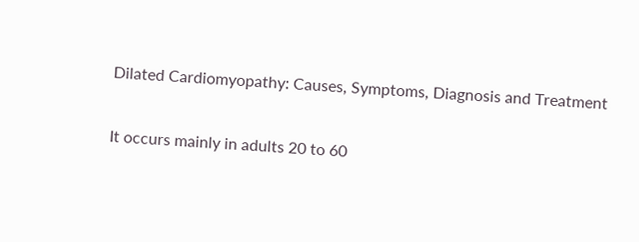Dilated Cardiomyopathy: Causes, Symptoms, Diagnosis and Treatment

It occurs mainly in adults 20 to 60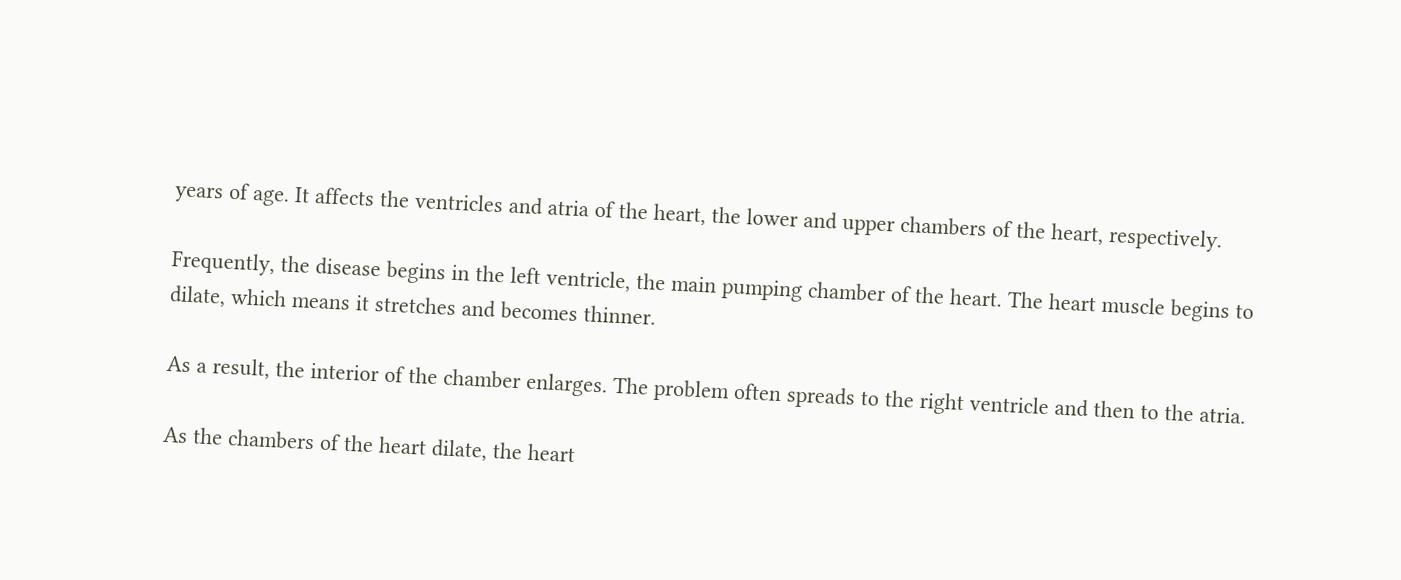years of age. It affects the ventricles and atria of the heart, the lower and upper chambers of the heart, respectively.

Frequently, the disease begins in the left ventricle, the main pumping chamber of the heart. The heart muscle begins to dilate, which means it stretches and becomes thinner.

As a result, the interior of the chamber enlarges. The problem often spreads to the right ventricle and then to the atria.

As the chambers of the heart dilate, the heart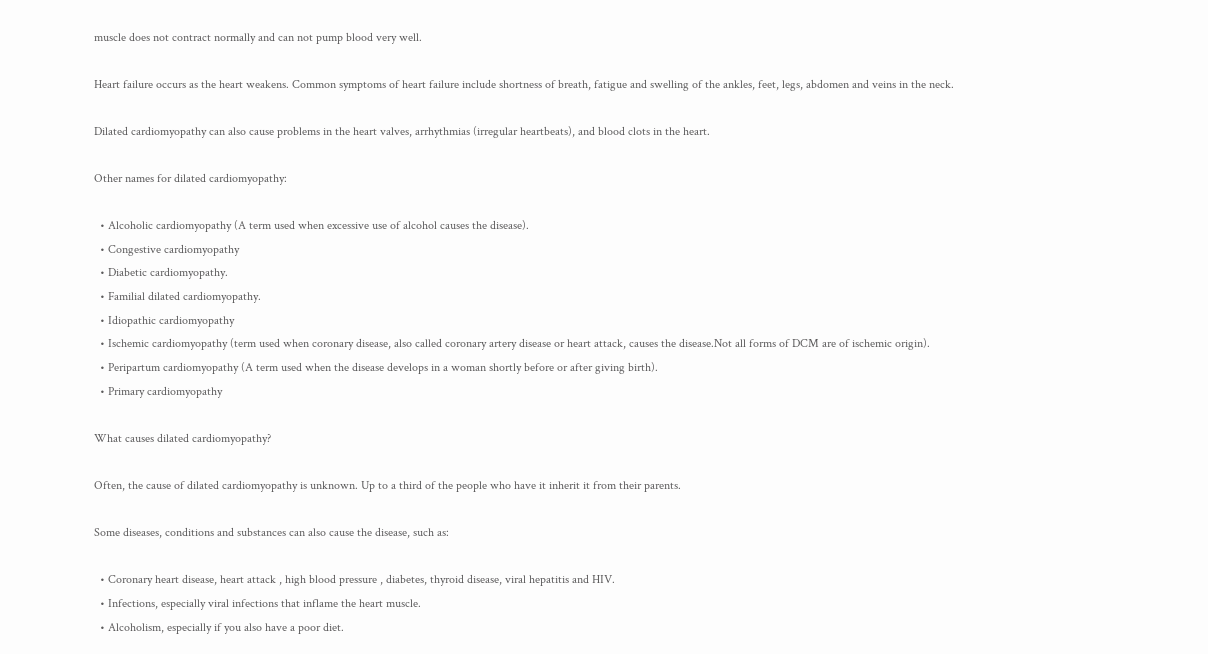muscle does not contract normally and can not pump blood very well.

Heart failure occurs as the heart weakens. Common symptoms of heart failure include shortness of breath, fatigue and swelling of the ankles, feet, legs, abdomen and veins in the neck.

Dilated cardiomyopathy can also cause problems in the heart valves, arrhythmias (irregular heartbeats), and blood clots in the heart.

Other names for dilated cardiomyopathy:

  • Alcoholic cardiomyopathy (A term used when excessive use of alcohol causes the disease).
  • Congestive cardiomyopathy
  • Diabetic cardiomyopathy.
  • Familial dilated cardiomyopathy.
  • Idiopathic cardiomyopathy
  • Ischemic cardiomyopathy (term used when coronary disease, also called coronary artery disease or heart attack, causes the disease.Not all forms of DCM are of ischemic origin).
  • Peripartum cardiomyopathy (A term used when the disease develops in a woman shortly before or after giving birth).
  • Primary cardiomyopathy

What causes dilated cardiomyopathy?

Often, the cause of dilated cardiomyopathy is unknown. Up to a third of the people who have it inherit it from their parents.

Some diseases, conditions and substances can also cause the disease, such as:

  • Coronary heart disease, heart attack , high blood pressure , diabetes, thyroid disease, viral hepatitis and HIV.
  • Infections, especially viral infections that inflame the heart muscle.
  • Alcoholism, especially if you also have a poor diet.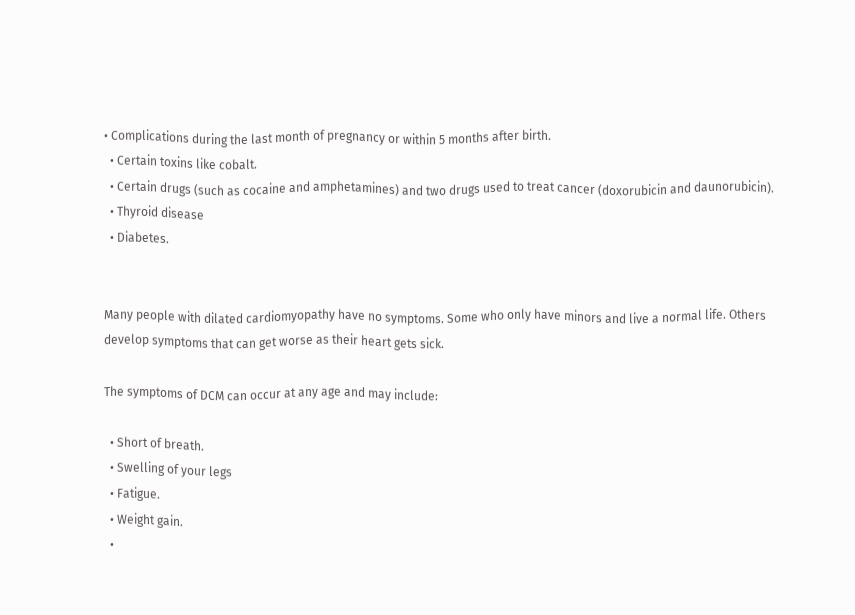• Complications during the last month of pregnancy or within 5 months after birth.
  • Certain toxins like cobalt.
  • Certain drugs (such as cocaine and amphetamines) and two drugs used to treat cancer (doxorubicin and daunorubicin).
  • Thyroid disease
  • Diabetes.


Many people with dilated cardiomyopathy have no symptoms. Some who only have minors and live a normal life. Others develop symptoms that can get worse as their heart gets sick.

The symptoms of DCM can occur at any age and may include:

  • Short of breath.
  • Swelling of your legs
  • Fatigue.
  • Weight gain.
  •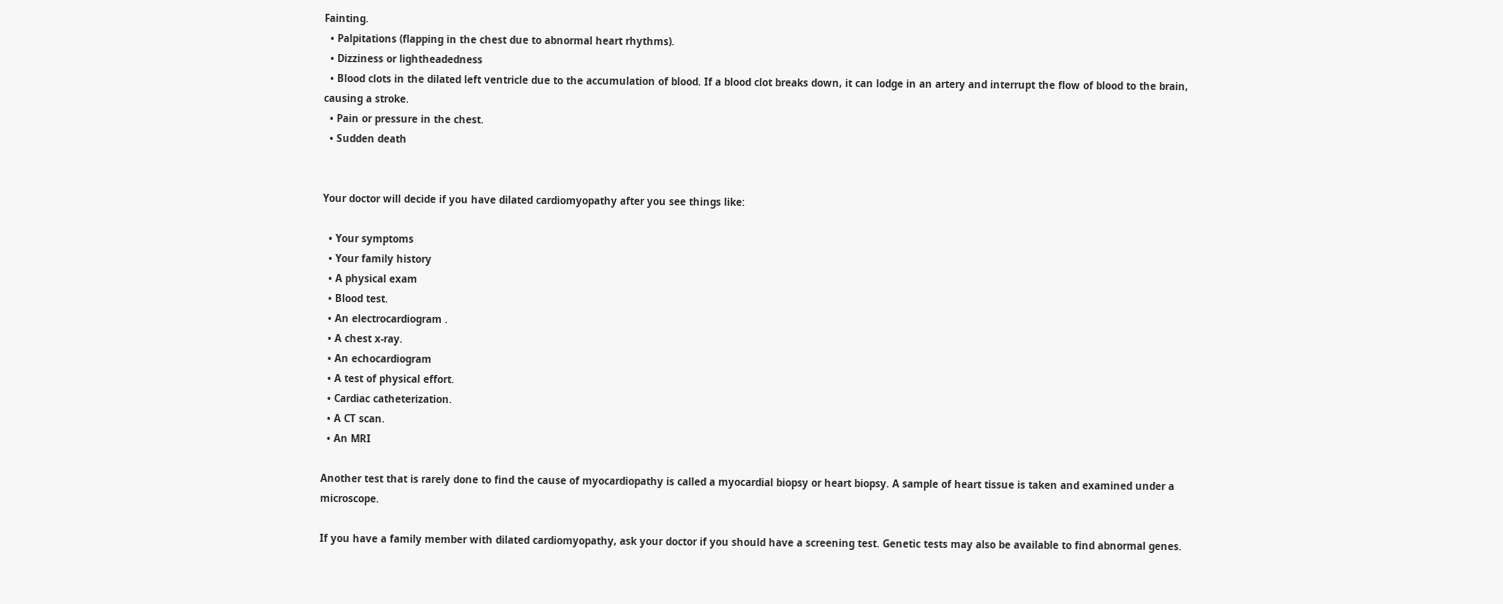Fainting.
  • Palpitations (flapping in the chest due to abnormal heart rhythms).
  • Dizziness or lightheadedness
  • Blood clots in the dilated left ventricle due to the accumulation of blood. If a blood clot breaks down, it can lodge in an artery and interrupt the flow of blood to the brain, causing a stroke.
  • Pain or pressure in the chest.
  • Sudden death


Your doctor will decide if you have dilated cardiomyopathy after you see things like:

  • Your symptoms
  • Your family history
  • A physical exam
  • Blood test.
  • An electrocardiogram .
  • A chest x-ray.
  • An echocardiogram
  • A test of physical effort.
  • Cardiac catheterization.
  • A CT scan.
  • An MRI

Another test that is rarely done to find the cause of myocardiopathy is called a myocardial biopsy or heart biopsy. A sample of heart tissue is taken and examined under a microscope.

If you have a family member with dilated cardiomyopathy, ask your doctor if you should have a screening test. Genetic tests may also be available to find abnormal genes.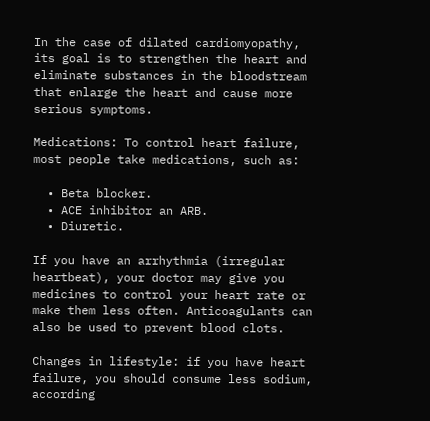In the case of dilated cardiomyopathy, its goal is to strengthen the heart and eliminate substances in the bloodstream that enlarge the heart and cause more serious symptoms.

Medications: To control heart failure, most people take medications, such as:

  • Beta blocker.
  • ACE inhibitor an ARB.
  • Diuretic.

If you have an arrhythmia (irregular heartbeat), your doctor may give you medicines to control your heart rate or make them less often. Anticoagulants can also be used to prevent blood clots.

Changes in lifestyle: if you have heart failure, you should consume less sodium, according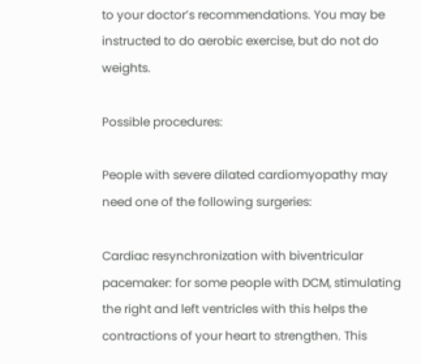to your doctor’s recommendations. You may be instructed to do aerobic exercise, but do not do weights.

Possible procedures:

People with severe dilated cardiomyopathy may need one of the following surgeries:

Cardiac resynchronization with biventricular pacemaker: for some people with DCM, stimulating the right and left ventricles with this helps the contractions of your heart to strengthen. This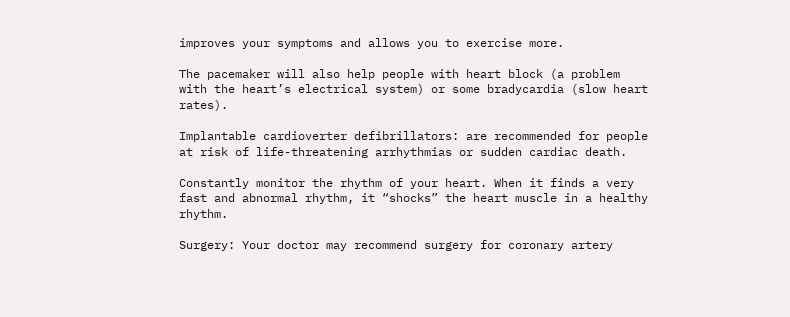improves your symptoms and allows you to exercise more.

The pacemaker will also help people with heart block (a problem with the heart’s electrical system) or some bradycardia (slow heart rates).

Implantable cardioverter defibrillators: are recommended for people at risk of life-threatening arrhythmias or sudden cardiac death.

Constantly monitor the rhythm of your heart. When it finds a very fast and abnormal rhythm, it “shocks” the heart muscle in a healthy rhythm.

Surgery: Your doctor may recommend surgery for coronary artery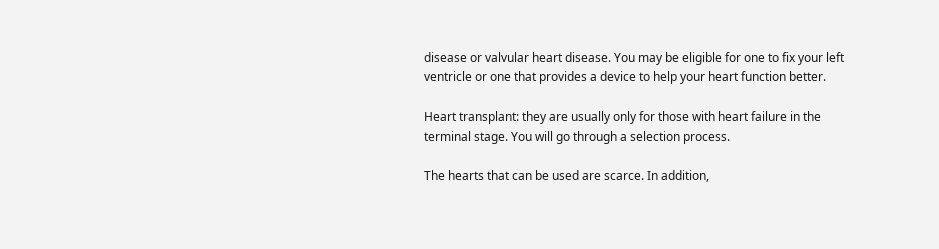disease or valvular heart disease. You may be eligible for one to fix your left ventricle or one that provides a device to help your heart function better.

Heart transplant: they are usually only for those with heart failure in the terminal stage. You will go through a selection process.

The hearts that can be used are scarce. In addition,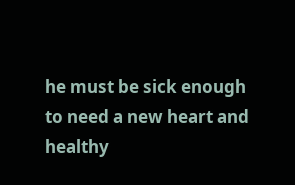he must be sick enough to need a new heart and healthy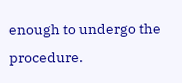enough to undergo the procedure.